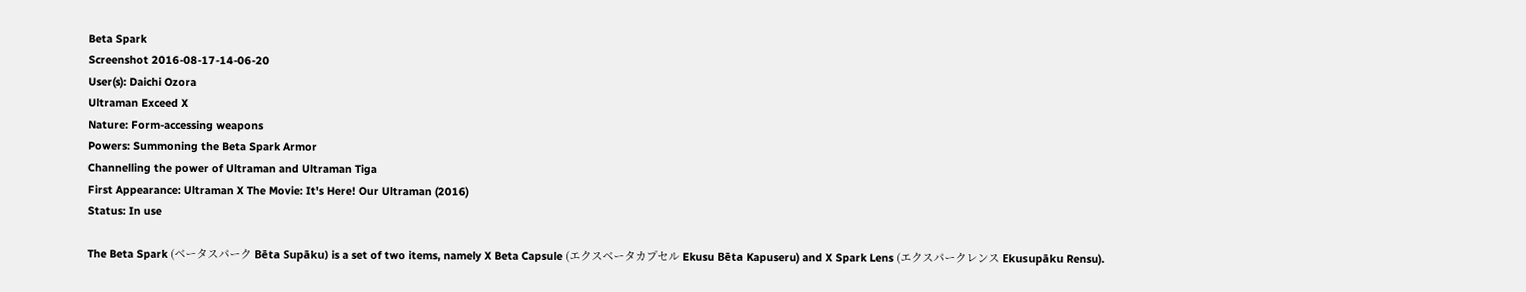Beta Spark
Screenshot 2016-08-17-14-06-20
User(s): Daichi Ozora
Ultraman Exceed X
Nature: Form-accessing weapons
Powers: Summoning the Beta Spark Armor
Channelling the power of Ultraman and Ultraman Tiga
First Appearance: Ultraman X The Movie: It's Here! Our Ultraman (2016)
Status: In use

The Beta Spark (ベータスパーク Bēta Supāku) is a set of two items, namely X Beta Capsule (エクスベータカプセル Ekusu Bēta Kapuseru) and X Spark Lens (エクスパークレンス Ekusupāku Rensu).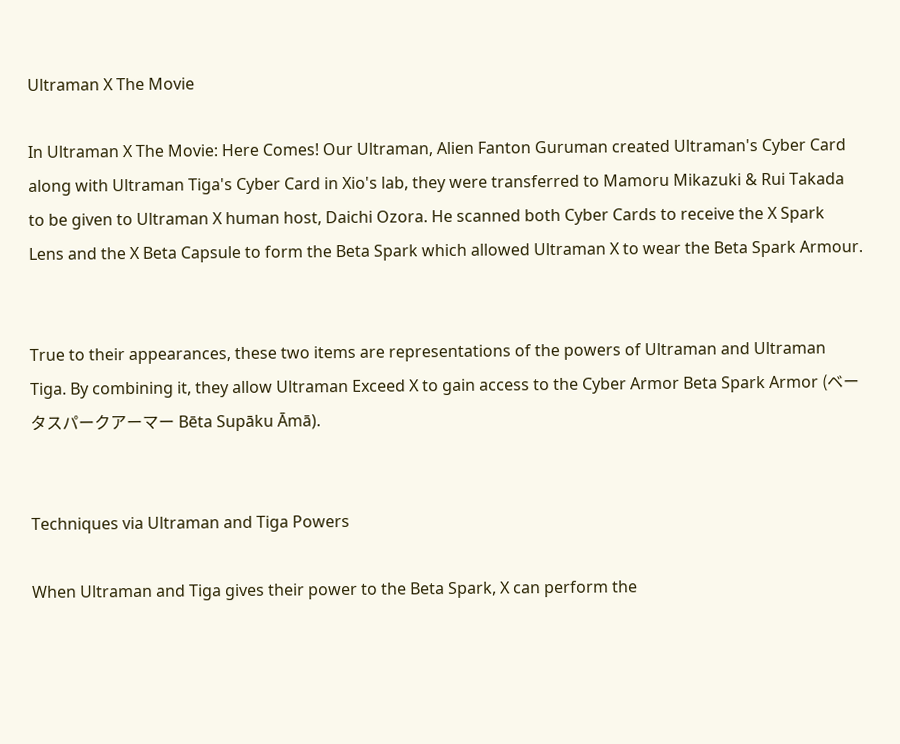Ultraman X The Movie

In Ultraman X The Movie: Here Comes! Our Ultraman, Alien Fanton Guruman created Ultraman's Cyber Card along with Ultraman Tiga's Cyber Card in Xio's lab, they were transferred to Mamoru Mikazuki & Rui Takada to be given to Ultraman X human host, Daichi Ozora. He scanned both Cyber Cards to receive the X Spark Lens and the X Beta Capsule to form the Beta Spark which allowed Ultraman X to wear the Beta Spark Armour.


True to their appearances, these two items are representations of the powers of Ultraman and Ultraman Tiga. By combining it, they allow Ultraman Exceed X to gain access to the Cyber Armor Beta Spark Armor (ベータスパークアーマー Bēta Supāku Āmā).


Techniques via Ultraman and Tiga Powers

When Ultraman and Tiga gives their power to the Beta Spark, X can perform the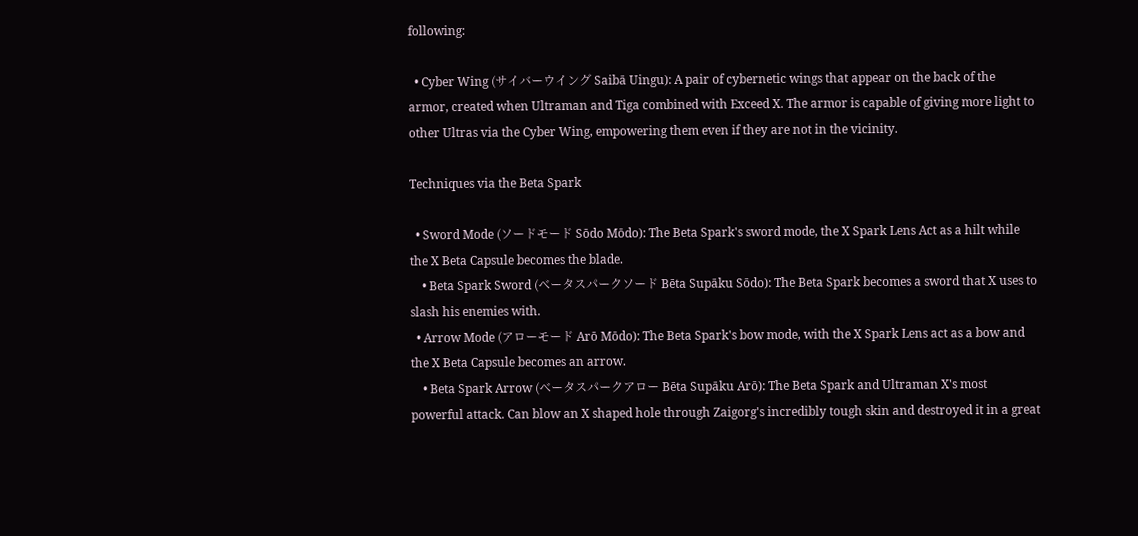following:

  • Cyber Wing (サイバーウイング Saibā Uingu): A pair of cybernetic wings that appear on the back of the armor, created when Ultraman and Tiga combined with Exceed X. The armor is capable of giving more light to other Ultras via the Cyber Wing, empowering them even if they are not in the vicinity.

Techniques via the Beta Spark

  • Sword Mode (ソードモード Sōdo Mōdo): The Beta Spark's sword mode, the X Spark Lens Act as a hilt while the X Beta Capsule becomes the blade.
    • Beta Spark Sword (ベータスパークソード Bēta Supāku Sōdo): The Beta Spark becomes a sword that X uses to slash his enemies with.
  • Arrow Mode (アローモード Arō Mōdo): The Beta Spark's bow mode, with the X Spark Lens act as a bow and the X Beta Capsule becomes an arrow.
    • Beta Spark Arrow (ベータスパークアロー Bēta Supāku Arō): The Beta Spark and Ultraman X's most powerful attack. Can blow an X shaped hole through Zaigorg's incredibly tough skin and destroyed it in a great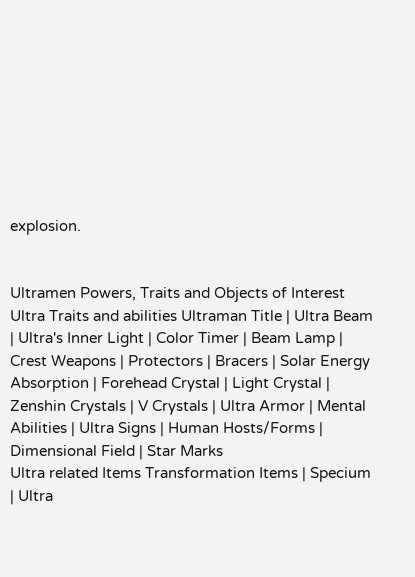explosion.


Ultramen Powers, Traits and Objects of Interest
Ultra Traits and abilities Ultraman Title | Ultra Beam | Ultra's Inner Light | Color Timer | Beam Lamp | Crest Weapons | Protectors | Bracers | Solar Energy Absorption | Forehead Crystal | Light Crystal | Zenshin Crystals | V Crystals | Ultra Armor | Mental Abilities | Ultra Signs | Human Hosts/Forms | Dimensional Field | Star Marks
Ultra related Items Transformation Items | Specium | Ultra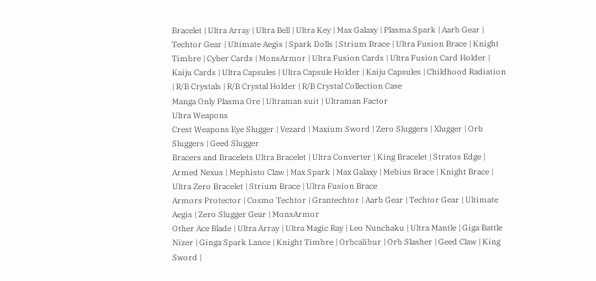Bracelet | Ultra Array | Ultra Bell | Ultra Key | Max Galaxy | Plasma Spark | Aarb Gear | Techtor Gear | Ultimate Aegis | Spark Dolls | Strium Brace | Ultra Fusion Brace | Knight Timbre | Cyber Cards | MonsArmor | Ultra Fusion Cards | Ultra Fusion Card Holder | Kaiju Cards | Ultra Capsules | Ultra Capsule Holder | Kaiju Capsules | Childhood Radiation | R/B Crystals | R/B Crystal Holder | R/B Crystal Collection Case
Manga Only Plasma Ore | Ultraman suit | Ultraman Factor
Ultra Weapons
Crest Weapons Eye Slugger | Vezard | Maxium Sword | Zero Sluggers | Xlugger | Orb Sluggers | Geed Slugger
Bracers and Bracelets Ultra Bracelet | Ultra Converter | King Bracelet | Stratos Edge | Armed Nexus | Mephisto Claw | Max Spark | Max Galaxy | Mebius Brace | Knight Brace | Ultra Zero Bracelet | Strium Brace | Ultra Fusion Brace
Armors Protector | Cosmo Techtor | Grantechtor | Aarb Gear | Techtor Gear | Ultimate Aegis | Zero Slugger Gear | MonsArmor
Other Ace Blade | Ultra Array | Ultra Magic Ray | Leo Nunchaku | Ultra Mantle | Giga Battle Nizer | Ginga Spark Lance | Knight Timbre | Orbcalibur | Orb Slasher | Geed Claw | King Sword |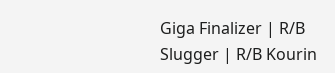Giga Finalizer | R/B Slugger | R/B Kourin